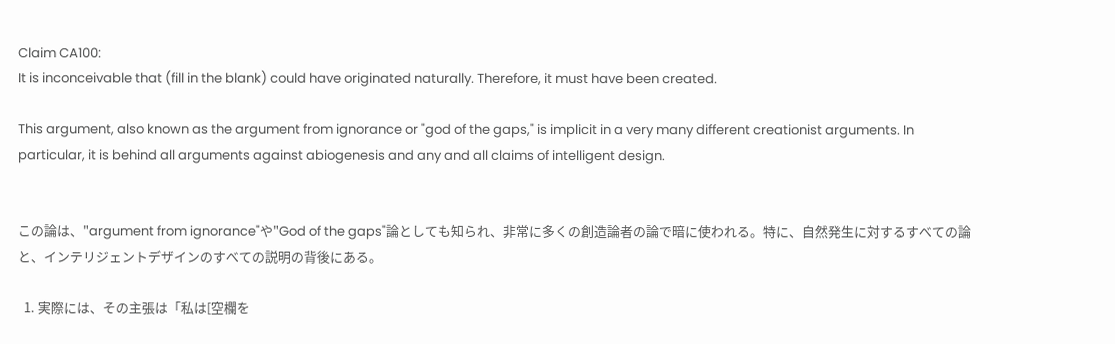Claim CA100:
It is inconceivable that (fill in the blank) could have originated naturally. Therefore, it must have been created.

This argument, also known as the argument from ignorance or "god of the gaps," is implicit in a very many different creationist arguments. In particular, it is behind all arguments against abiogenesis and any and all claims of intelligent design.


この論は、"argument from ignorance"や"God of the gaps"論としても知られ、非常に多くの創造論者の論で暗に使われる。特に、自然発生に対するすべての論と、インテリジェントデザインのすべての説明の背後にある。

  1. 実際には、その主張は「私は[空欄を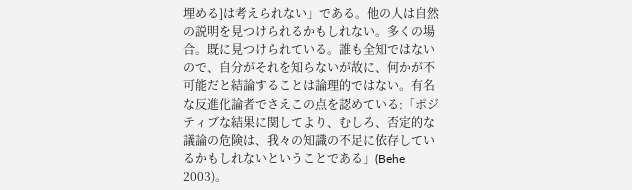埋める]は考えられない」である。他の人は自然の説明を見つけられるかもしれない。多くの場合。既に見つけられている。誰も全知ではないので、自分がそれを知らないが故に、何かが不可能だと結論することは論理的ではない。有名な反進化論者でさえこの点を認めている:「ポジティブな結果に関してより、むしろ、否定的な議論の危険は、我々の知識の不足に依存しているかもしれないということである」(Behe 2003)。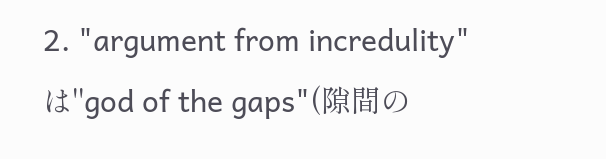2. "argument from incredulity"は"god of the gaps"(隙間の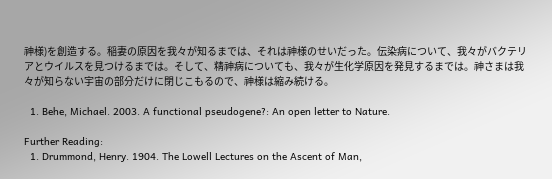神様)を創造する。稲妻の原因を我々が知るまでは、それは神様のせいだった。伝染病について、我々がバクテリアとウイルスを見つけるまでは。そして、精神病についても、我々が生化学原因を発見するまでは。神さまは我々が知らない宇宙の部分だけに閉じこもるので、神様は縮み続ける。

  1. Behe, Michael. 2003. A functional pseudogene?: An open letter to Nature.

Further Reading:
  1. Drummond, Henry. 1904. The Lowell Lectures on the Ascent of Man,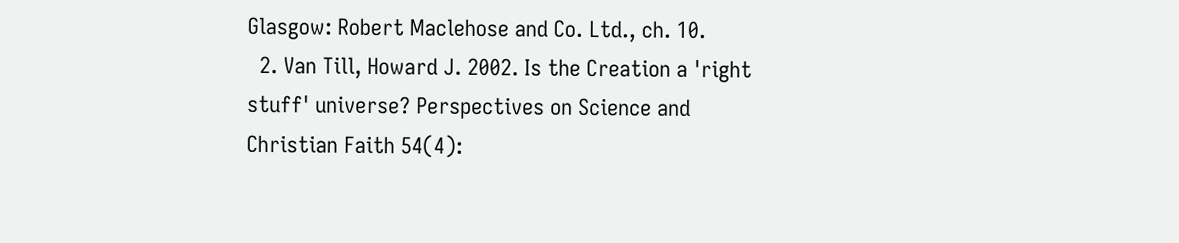Glasgow: Robert Maclehose and Co. Ltd., ch. 10.
  2. Van Till, Howard J. 2002. Is the Creation a 'right stuff' universe? Perspectives on Science and Christian Faith 54(4):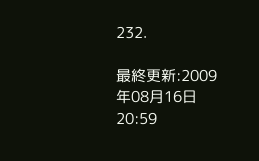232.

最終更新:2009年08月16日 20:59